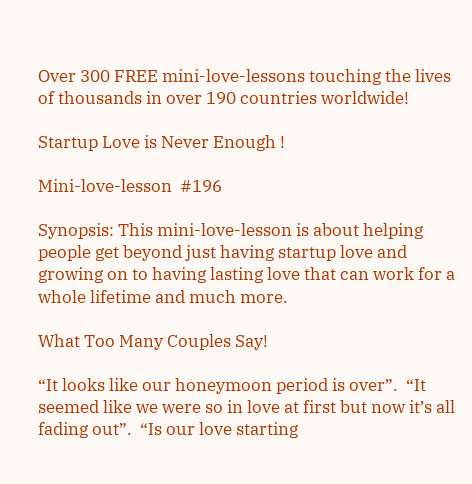Over 300 FREE mini-love-lessons touching the lives of thousands in over 190 countries worldwide!

Startup Love is Never Enough !

Mini-love-lesson  #196

Synopsis: This mini-love-lesson is about helping people get beyond just having startup love and growing on to having lasting love that can work for a whole lifetime and much more.

What Too Many Couples Say!

“It looks like our honeymoon period is over”.  “It seemed like we were so in love at first but now it’s all fading out”.  “Is our love starting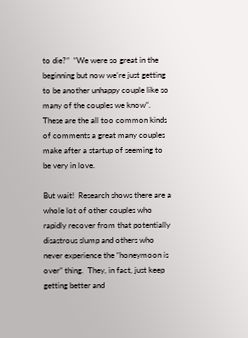to die?”  “We were so great in the beginning but now we’re just getting to be another unhappy couple like so many of the couples we know”.  These are the all too common kinds of comments a great many couples make after a startup of seeming to be very in love.

But wait!  Research shows there are a whole lot of other couples who rapidly recover from that potentially disastrous slump and others who never experience the “honeymoon is over” thing.  They, in fact, just keep getting better and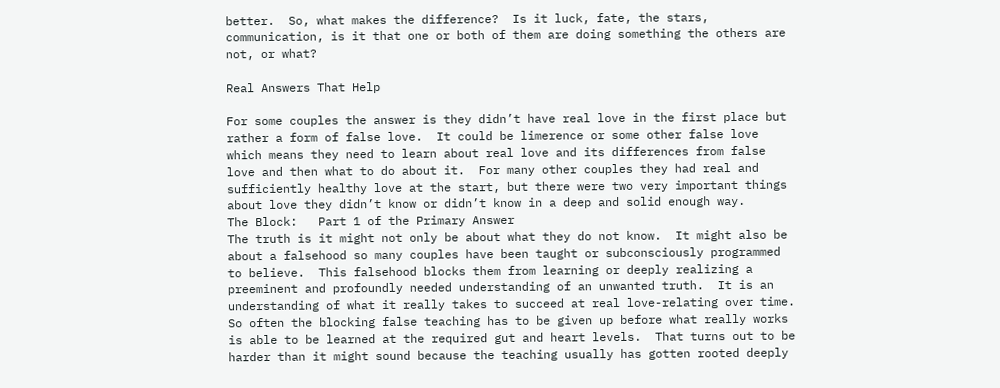better.  So, what makes the difference?  Is it luck, fate, the stars, communication, is it that one or both of them are doing something the others are not, or what?

Real Answers That Help

For some couples the answer is they didn’t have real love in the first place but rather a form of false love.  It could be limerence or some other false love which means they need to learn about real love and its differences from false love and then what to do about it.  For many other couples they had real and sufficiently healthy love at the start, but there were two very important things about love they didn’t know or didn’t know in a deep and solid enough way.
The Block:   Part 1 of the Primary Answer
The truth is it might not only be about what they do not know.  It might also be about a falsehood so many couples have been taught or subconsciously programmed to believe.  This falsehood blocks them from learning or deeply realizing a preeminent and profoundly needed understanding of an unwanted truth.  It is an understanding of what it really takes to succeed at real love-relating over time.  So often the blocking false teaching has to be given up before what really works is able to be learned at the required gut and heart levels.  That turns out to be harder than it might sound because the teaching usually has gotten rooted deeply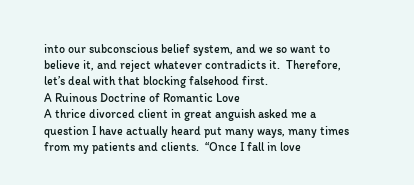into our subconscious belief system, and we so want to believe it, and reject whatever contradicts it.  Therefore, let’s deal with that blocking falsehood first.
A Ruinous Doctrine of Romantic Love
A thrice divorced client in great anguish asked me a question I have actually heard put many ways, many times from my patients and clients.  “Once I fall in love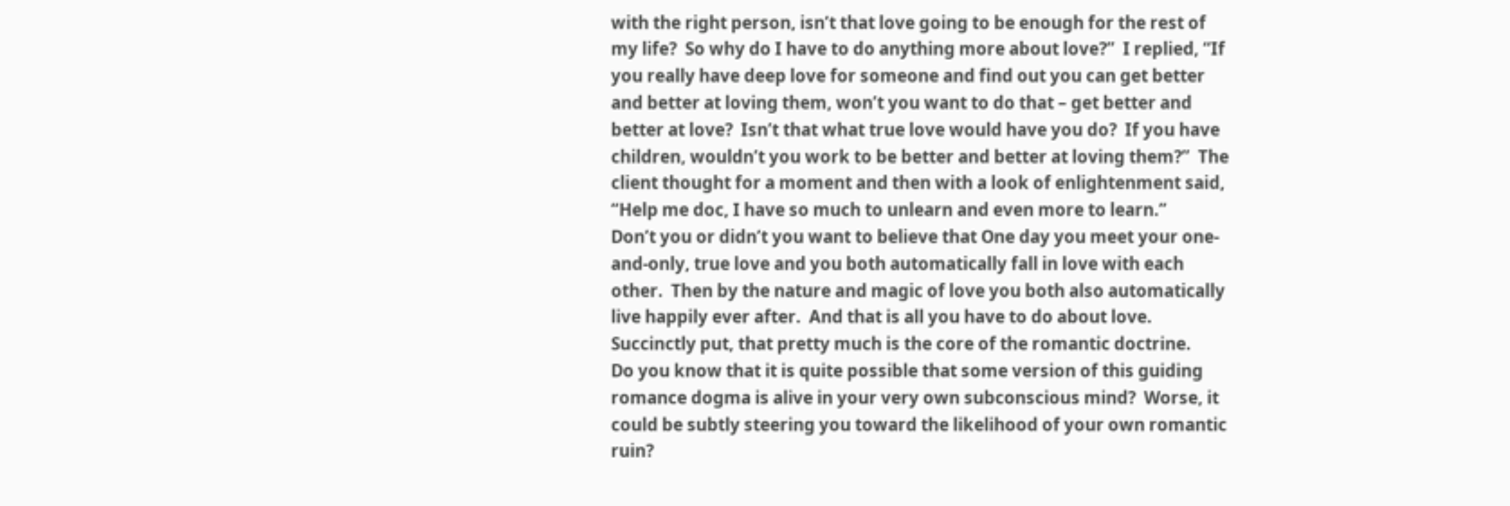with the right person, isn’t that love going to be enough for the rest of my life?  So why do I have to do anything more about love?”  I replied, “If you really have deep love for someone and find out you can get better and better at loving them, won’t you want to do that – get better and better at love?  Isn’t that what true love would have you do?  If you have children, wouldn’t you work to be better and better at loving them?”  The client thought for a moment and then with a look of enlightenment said, “Help me doc, I have so much to unlearn and even more to learn.”
Don’t you or didn’t you want to believe that One day you meet your one-and-only, true love and you both automatically fall in love with each other.  Then by the nature and magic of love you both also automatically live happily ever after.  And that is all you have to do about love.  Succinctly put, that pretty much is the core of the romantic doctrine.
Do you know that it is quite possible that some version of this guiding romance dogma is alive in your very own subconscious mind?  Worse, it could be subtly steering you toward the likelihood of your own romantic ruin?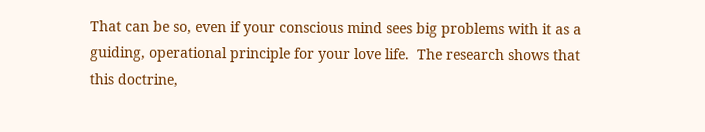That can be so, even if your conscious mind sees big problems with it as a guiding, operational principle for your love life.  The research shows that this doctrine,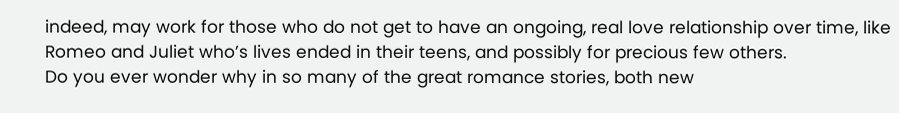indeed, may work for those who do not get to have an ongoing, real love relationship over time, like Romeo and Juliet who’s lives ended in their teens, and possibly for precious few others.
Do you ever wonder why in so many of the great romance stories, both new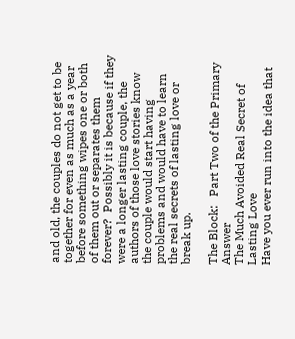and old, the couples do not get to be together for even as much as a year before something wipes one or both of them out or separates them forever?  Possibly it is because if they were a longer lasting couple, the authors of those love stories know the couple would start having problems and would have to learn the real secrets of lasting love or break up.

The Block:   Part Two of the Primary Answer
The Much Avoided Real Secret of Lasting Love
Have you ever run into the idea that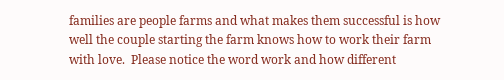families are people farms and what makes them successful is how well the couple starting the farm knows how to work their farm with love.  Please notice the word work and how different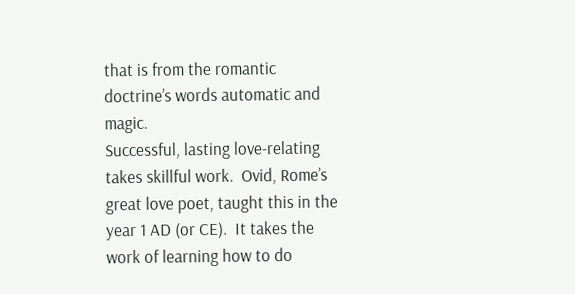that is from the romantic doctrine’s words automatic and magic.
Successful, lasting love-relating takes skillful work.  Ovid, Rome’s great love poet, taught this in the year 1 AD (or CE).  It takes the work of learning how to do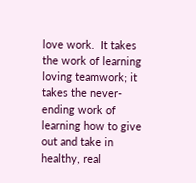love work.  It takes the work of learning loving teamwork; it takes the never-ending work of learning how to give out and take in healthy, real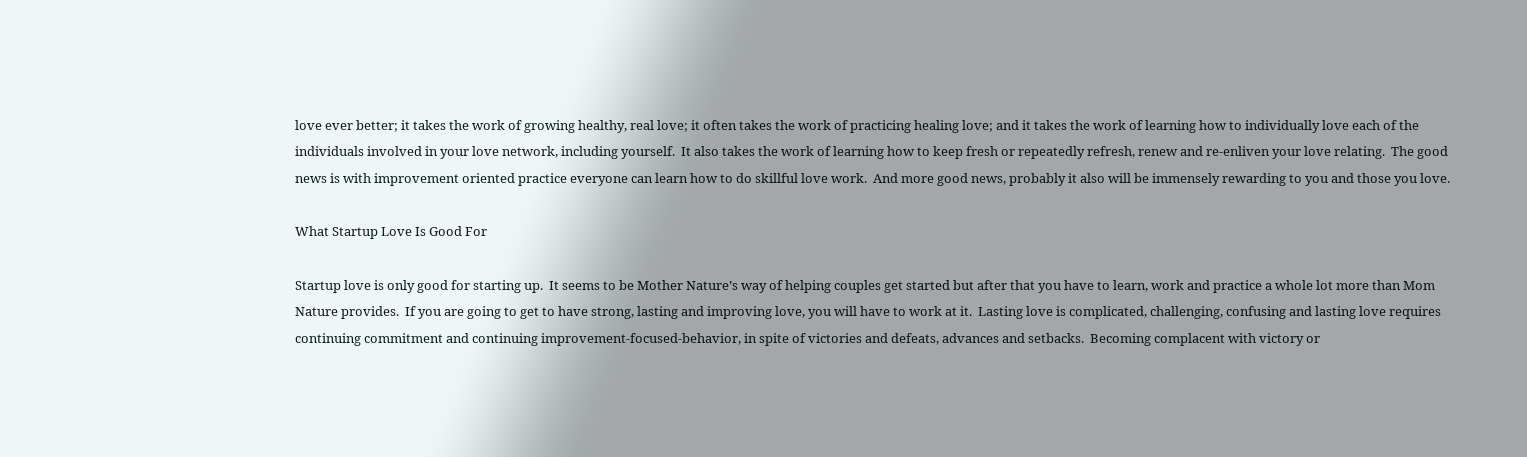love ever better; it takes the work of growing healthy, real love; it often takes the work of practicing healing love; and it takes the work of learning how to individually love each of the individuals involved in your love network, including yourself.  It also takes the work of learning how to keep fresh or repeatedly refresh, renew and re-enliven your love relating.  The good news is with improvement oriented practice everyone can learn how to do skillful love work.  And more good news, probably it also will be immensely rewarding to you and those you love.

What Startup Love Is Good For

Startup love is only good for starting up.  It seems to be Mother Nature’s way of helping couples get started but after that you have to learn, work and practice a whole lot more than Mom Nature provides.  If you are going to get to have strong, lasting and improving love, you will have to work at it.  Lasting love is complicated, challenging, confusing and lasting love requires continuing commitment and continuing improvement-focused-behavior, in spite of victories and defeats, advances and setbacks.  Becoming complacent with victory or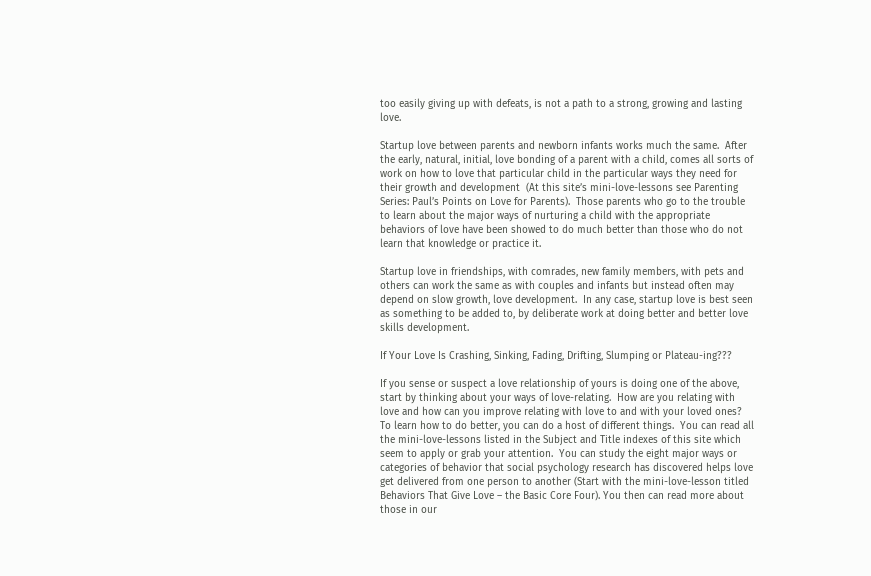too easily giving up with defeats, is not a path to a strong, growing and lasting love.

Startup love between parents and newborn infants works much the same.  After the early, natural, initial, love bonding of a parent with a child, comes all sorts of work on how to love that particular child in the particular ways they need for their growth and development  (At this site’s mini-love-lessons see Parenting Series: Paul’s Points on Love for Parents).  Those parents who go to the trouble to learn about the major ways of nurturing a child with the appropriate behaviors of love have been showed to do much better than those who do not learn that knowledge or practice it.

Startup love in friendships, with comrades, new family members, with pets and others can work the same as with couples and infants but instead often may depend on slow growth, love development.  In any case, startup love is best seen as something to be added to, by deliberate work at doing better and better love skills development.

If Your Love Is Crashing, Sinking, Fading, Drifting, Slumping or Plateau-ing???

If you sense or suspect a love relationship of yours is doing one of the above, start by thinking about your ways of love-relating.  How are you relating with love and how can you improve relating with love to and with your loved ones?  To learn how to do better, you can do a host of different things.  You can read all the mini-love-lessons listed in the Subject and Title indexes of this site which seem to apply or grab your attention.  You can study the eight major ways or categories of behavior that social psychology research has discovered helps love get delivered from one person to another (Start with the mini-love-lesson titled Behaviors That Give Love – the Basic Core Four). You then can read more about those in our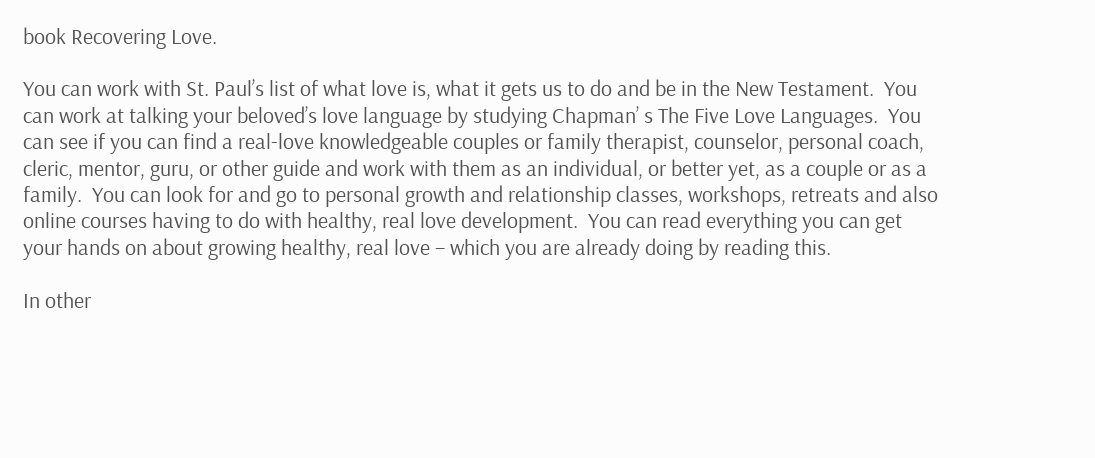book Recovering Love.

You can work with St. Paul’s list of what love is, what it gets us to do and be in the New Testament.  You can work at talking your beloved’s love language by studying Chapman’ s The Five Love Languages.  You can see if you can find a real-love knowledgeable couples or family therapist, counselor, personal coach, cleric, mentor, guru, or other guide and work with them as an individual, or better yet, as a couple or as a family.  You can look for and go to personal growth and relationship classes, workshops, retreats and also online courses having to do with healthy, real love development.  You can read everything you can get your hands on about growing healthy, real love – which you are already doing by reading this.

In other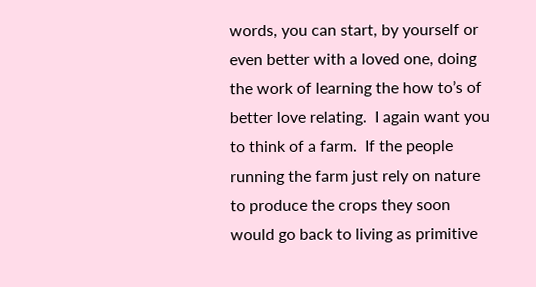words, you can start, by yourself or even better with a loved one, doing the work of learning the how to’s of better love relating.  I again want you to think of a farm.  If the people running the farm just rely on nature to produce the crops they soon would go back to living as primitive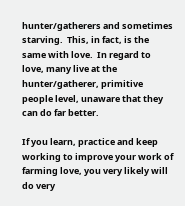hunter/gatherers and sometimes starving.  This, in fact, is the same with love.  In regard to love, many live at the hunter/gatherer, primitive people level, unaware that they can do far better.

If you learn, practice and keep working to improve your work of farming love, you very likely will do very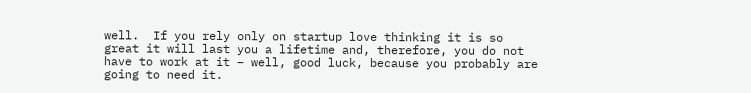well.  If you rely only on startup love thinking it is so great it will last you a lifetime and, therefore, you do not have to work at it – well, good luck, because you probably are going to need it.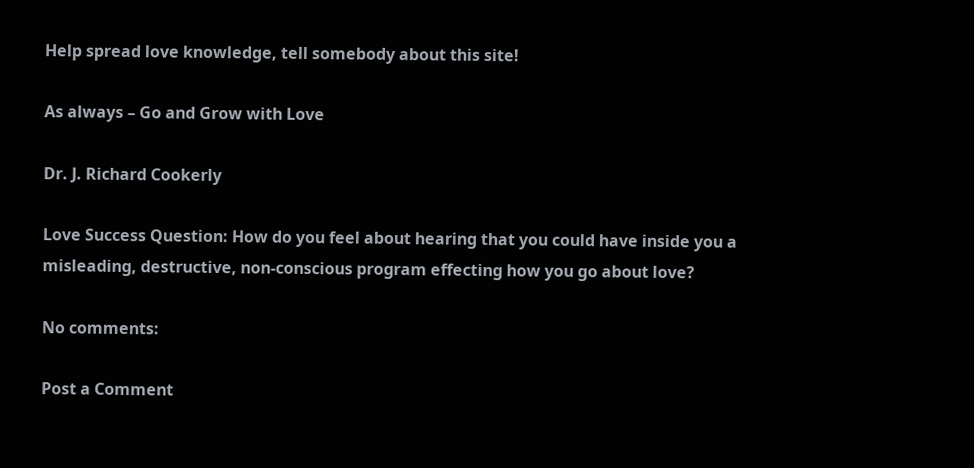Help spread love knowledge, tell somebody about this site!

As always – Go and Grow with Love

Dr. J. Richard Cookerly

Love Success Question: How do you feel about hearing that you could have inside you a misleading, destructive, non-conscious program effecting how you go about love?

No comments:

Post a Comment